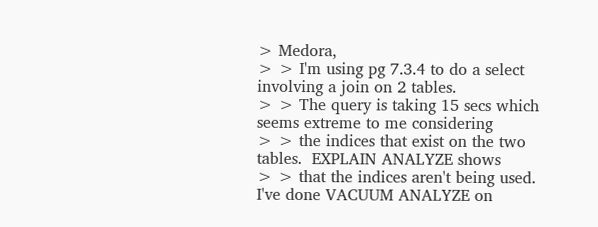> Medora,
> > I'm using pg 7.3.4 to do a select involving a join on 2 tables.
> > The query is taking 15 secs which seems extreme to me considering
> > the indices that exist on the two tables.  EXPLAIN ANALYZE shows
> > that the indices aren't being used.  I've done VACUUM ANALYZE on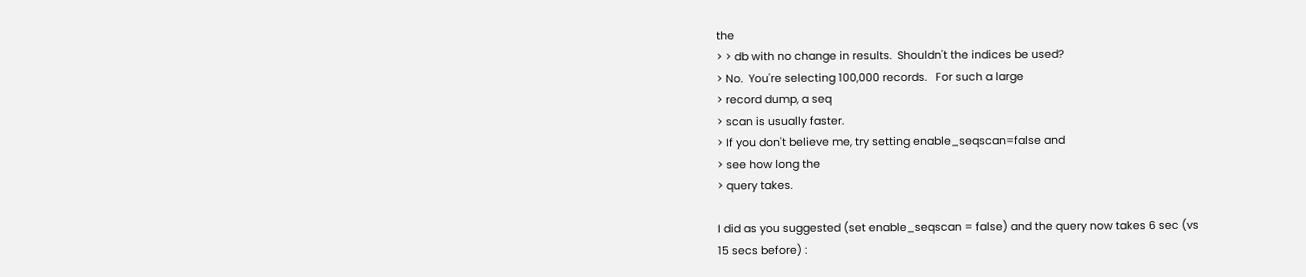the
> > db with no change in results.  Shouldn't the indices be used?
> No.  You're selecting 100,000 records.   For such a large
> record dump, a seq
> scan is usually faster.
> If you don't believe me, try setting enable_seqscan=false and
> see how long the
> query takes.

I did as you suggested (set enable_seqscan = false) and the query now takes 6 sec (vs
15 secs before) :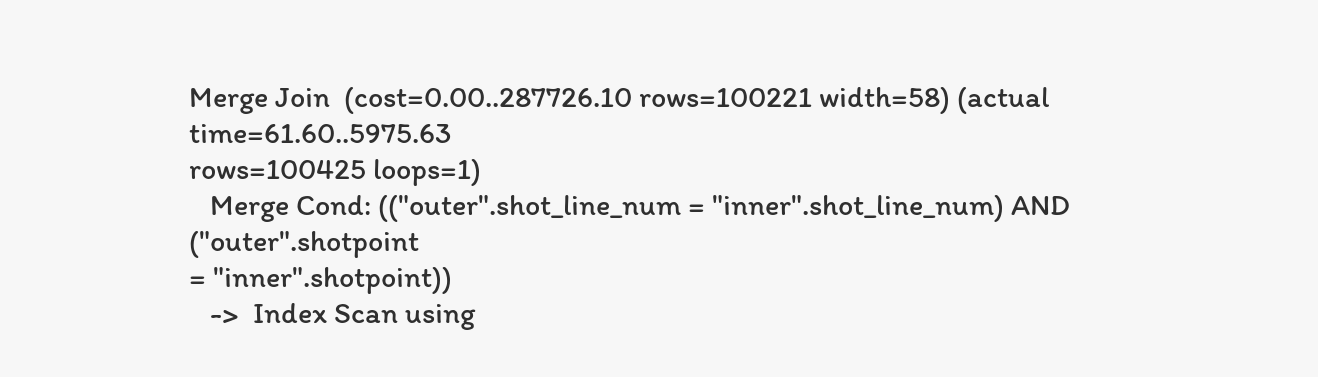Merge Join  (cost=0.00..287726.10 rows=100221 width=58) (actual time=61.60..5975.63
rows=100425 loops=1)
   Merge Cond: (("outer".shot_line_num = "inner".shot_line_num) AND ("outer".shotpoint
= "inner".shotpoint))
   ->  Index Scan using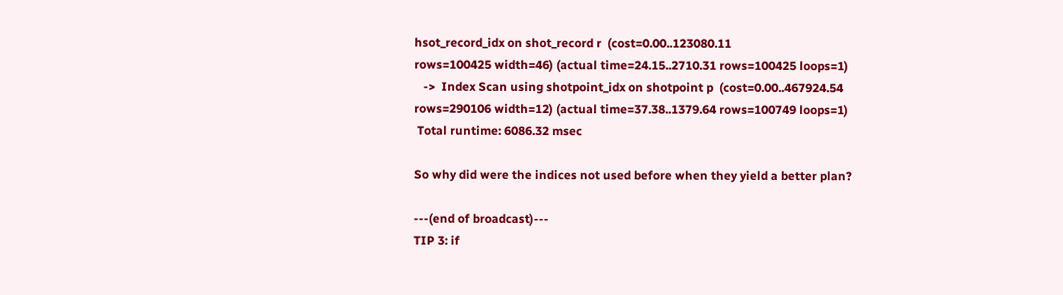hsot_record_idx on shot_record r  (cost=0.00..123080.11
rows=100425 width=46) (actual time=24.15..2710.31 rows=100425 loops=1)
   ->  Index Scan using shotpoint_idx on shotpoint p  (cost=0.00..467924.54
rows=290106 width=12) (actual time=37.38..1379.64 rows=100749 loops=1)
 Total runtime: 6086.32 msec

So why did were the indices not used before when they yield a better plan?

---(end of broadcast)---
TIP 3: if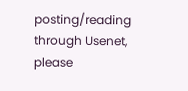posting/reading through Usenet, please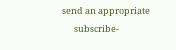send an appropriate
      subscribe-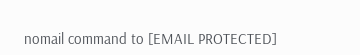nomail command to [EMAIL PROTECTED]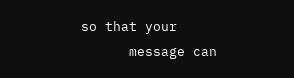so that your
      message can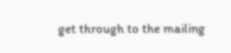get through to the mailing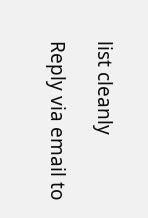list cleanly

Reply via email to